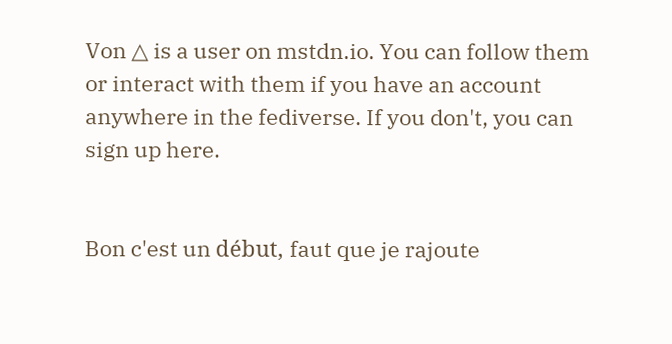Von △ is a user on mstdn.io. You can follow them or interact with them if you have an account anywhere in the fediverse. If you don't, you can sign up here.


Bon c'est un début, faut que je rajoute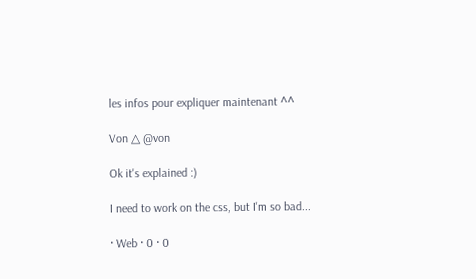les infos pour expliquer maintenant ^^

Von △ @von

Ok it's explained :)

I need to work on the css, but I'm so bad...

· Web · 0 · 0